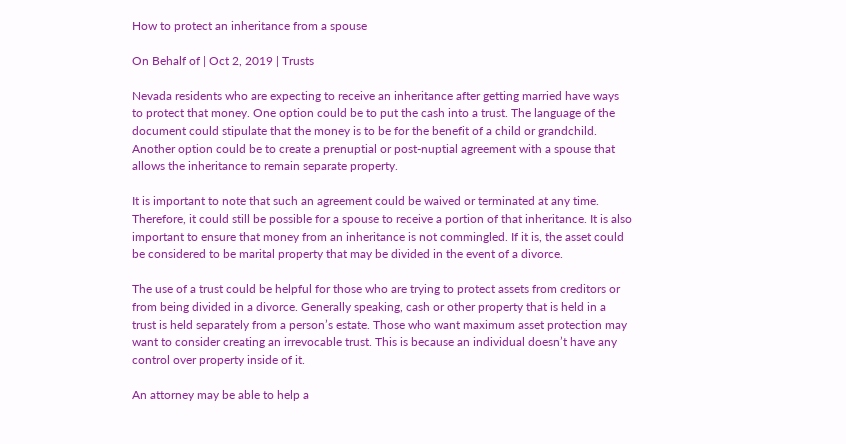How to protect an inheritance from a spouse

On Behalf of | Oct 2, 2019 | Trusts

Nevada residents who are expecting to receive an inheritance after getting married have ways to protect that money. One option could be to put the cash into a trust. The language of the document could stipulate that the money is to be for the benefit of a child or grandchild. Another option could be to create a prenuptial or post-nuptial agreement with a spouse that allows the inheritance to remain separate property.

It is important to note that such an agreement could be waived or terminated at any time. Therefore, it could still be possible for a spouse to receive a portion of that inheritance. It is also important to ensure that money from an inheritance is not commingled. If it is, the asset could be considered to be marital property that may be divided in the event of a divorce.

The use of a trust could be helpful for those who are trying to protect assets from creditors or from being divided in a divorce. Generally speaking, cash or other property that is held in a trust is held separately from a person’s estate. Those who want maximum asset protection may want to consider creating an irrevocable trust. This is because an individual doesn’t have any control over property inside of it.

An attorney may be able to help a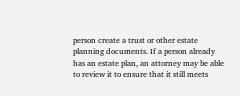person create a trust or other estate planning documents. If a person already has an estate plan, an attorney may be able to review it to ensure that it still meets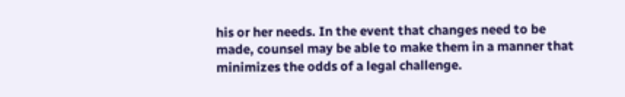his or her needs. In the event that changes need to be made, counsel may be able to make them in a manner that minimizes the odds of a legal challenge.